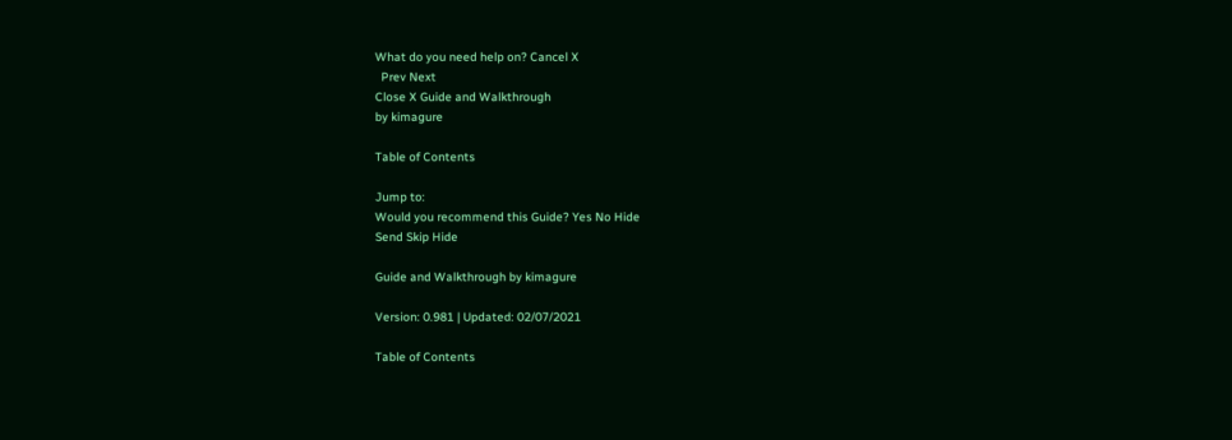What do you need help on? Cancel X
  Prev Next
Close X Guide and Walkthrough
by kimagure

Table of Contents

Jump to:
Would you recommend this Guide? Yes No Hide
Send Skip Hide

Guide and Walkthrough by kimagure

Version: 0.981 | Updated: 02/07/2021

Table of Contents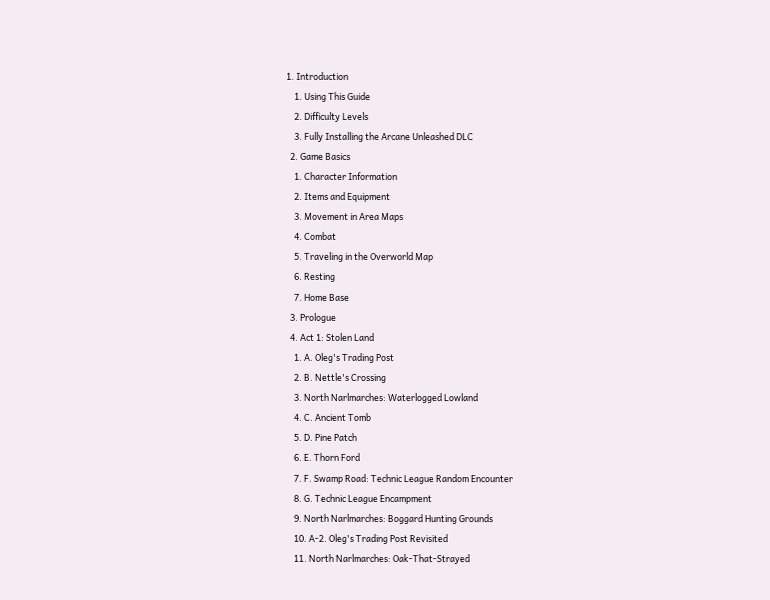1. Introduction
    1. Using This Guide
    2. Difficulty Levels
    3. Fully Installing the Arcane Unleashed DLC
  2. Game Basics
    1. Character Information
    2. Items and Equipment
    3. Movement in Area Maps
    4. Combat
    5. Traveling in the Overworld Map
    6. Resting
    7. Home Base
  3. Prologue
  4. Act 1: Stolen Land
    1. A. Oleg's Trading Post
    2. B. Nettle's Crossing
    3. North Narlmarches: Waterlogged Lowland
    4. C. Ancient Tomb
    5. D. Pine Patch
    6. E. Thorn Ford
    7. F. Swamp Road: Technic League Random Encounter
    8. G. Technic League Encampment
    9. North Narlmarches: Boggard Hunting Grounds
    10. A-2. Oleg's Trading Post Revisited
    11. North Narlmarches: Oak-That-Strayed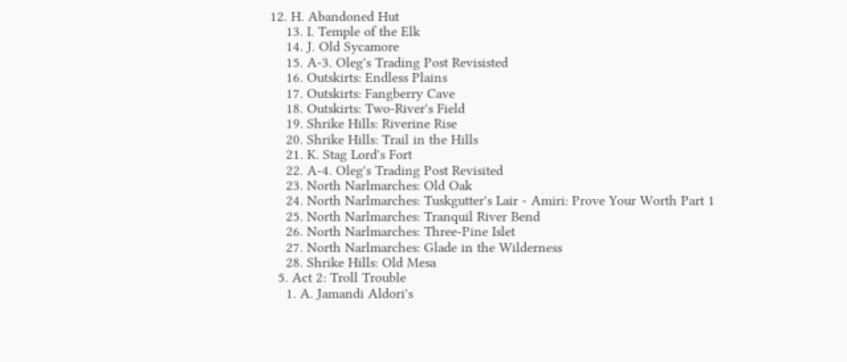12. H. Abandoned Hut
    13. I. Temple of the Elk
    14. J. Old Sycamore
    15. A-3. Oleg's Trading Post Revisisted
    16. Outskirts: Endless Plains
    17. Outskirts: Fangberry Cave
    18. Outskirts: Two-River's Field
    19. Shrike Hills: Riverine Rise
    20. Shrike Hills: Trail in the Hills
    21. K. Stag Lord's Fort
    22. A-4. Oleg's Trading Post Revisited
    23. North Narlmarches: Old Oak
    24. North Narlmarches: Tuskgutter's Lair - Amiri: Prove Your Worth Part 1
    25. North Narlmarches: Tranquil River Bend
    26. North Narlmarches: Three-Pine Islet
    27. North Narlmarches: Glade in the Wilderness
    28. Shrike Hills: Old Mesa
  5. Act 2: Troll Trouble
    1. A. Jamandi Aldori's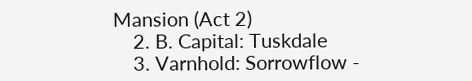Mansion (Act 2)
    2. B. Capital: Tuskdale
    3. Varnhold: Sorrowflow -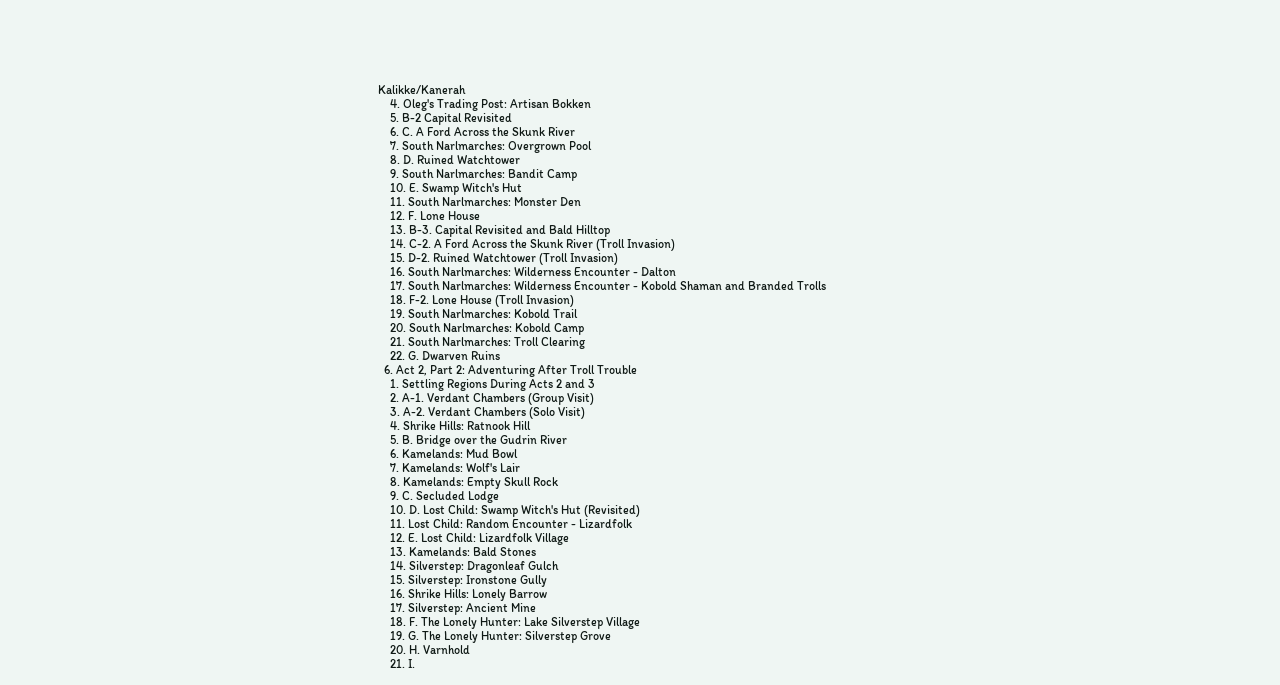Kalikke/Kanerah
    4. Oleg's Trading Post: Artisan Bokken
    5. B-2 Capital Revisited
    6. C. A Ford Across the Skunk River
    7. South Narlmarches: Overgrown Pool
    8. D. Ruined Watchtower
    9. South Narlmarches: Bandit Camp
    10. E. Swamp Witch's Hut
    11. South Narlmarches: Monster Den
    12. F. Lone House
    13. B-3. Capital Revisited and Bald Hilltop
    14. C-2. A Ford Across the Skunk River (Troll Invasion)
    15. D-2. Ruined Watchtower (Troll Invasion)
    16. South Narlmarches: Wilderness Encounter - Dalton
    17. South Narlmarches: Wilderness Encounter - Kobold Shaman and Branded Trolls
    18. F-2. Lone House (Troll Invasion)
    19. South Narlmarches: Kobold Trail
    20. South Narlmarches: Kobold Camp
    21. South Narlmarches: Troll Clearing
    22. G. Dwarven Ruins
  6. Act 2, Part 2: Adventuring After Troll Trouble
    1. Settling Regions During Acts 2 and 3
    2. A-1. Verdant Chambers (Group Visit)
    3. A-2. Verdant Chambers (Solo Visit)
    4. Shrike Hills: Ratnook Hill
    5. B. Bridge over the Gudrin River
    6. Kamelands: Mud Bowl
    7. Kamelands: Wolf's Lair
    8. Kamelands: Empty Skull Rock
    9. C. Secluded Lodge
    10. D. Lost Child: Swamp Witch's Hut (Revisited)
    11. Lost Child: Random Encounter - Lizardfolk
    12. E. Lost Child: Lizardfolk Village
    13. Kamelands: Bald Stones
    14. Silverstep: Dragonleaf Gulch
    15. Silverstep: Ironstone Gully
    16. Shrike Hills: Lonely Barrow
    17. Silverstep: Ancient Mine
    18. F. The Lonely Hunter: Lake Silverstep Village
    19. G. The Lonely Hunter: Silverstep Grove
    20. H. Varnhold
    21. I.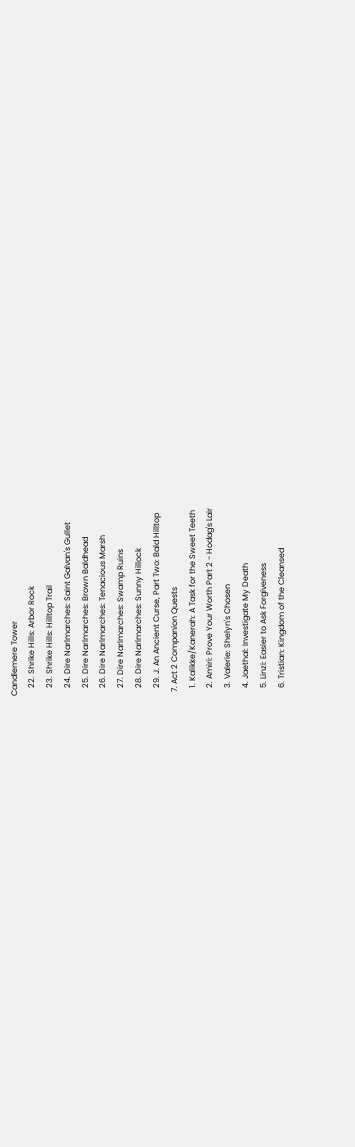Candlemere Tower
    22. Shrike Hills: Arbor Rock
    23. Shrike Hills: Hilltop Trail
    24. Dire Narlmarches: Saint Galvan's Gullet
    25. Dire Narlmarches: Brown Baldhead
    26. Dire Narlmarches: Tenacious Marsh
    27. Dire Narlmarches: Swamp Ruins
    28. Dire Narlmarches: Sunny Hillock
    29. J. An Ancient Curse, Part Two: Bald Hilltop
  7. Act 2 Companion Quests
    1. Kalikke/Kanerah: A Task for the Sweet Teeth
    2. Amiri: Prove Your Worth Part 2 - Hodag's Lair
    3. Valerie: Shelyn's Chosen
    4. Jaethal: Investigate My Death
    5. Linzi: Easier to Ask Forgiveness
    6. Tristian: Kingdom of the Cleansed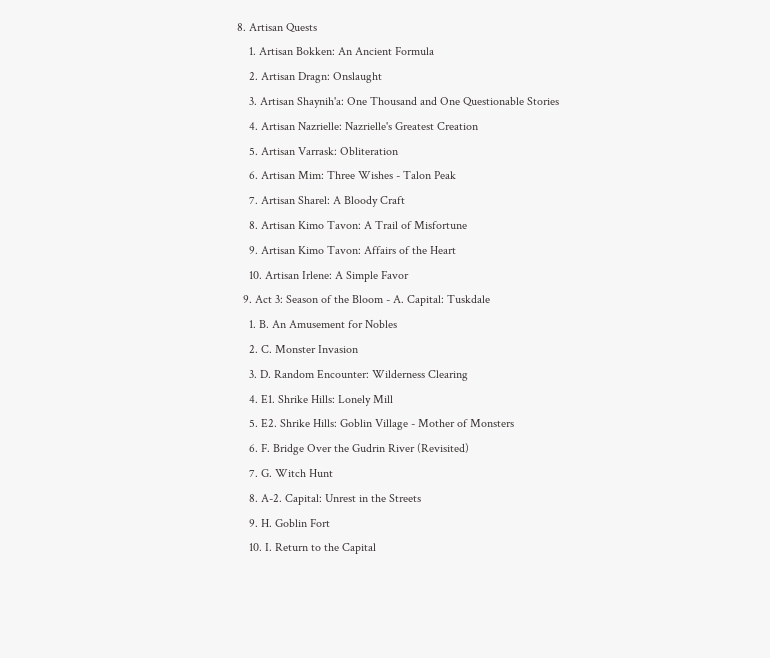8. Artisan Quests
    1. Artisan Bokken: An Ancient Formula
    2. Artisan Dragn: Onslaught
    3. Artisan Shaynih'a: One Thousand and One Questionable Stories
    4. Artisan Nazrielle: Nazrielle's Greatest Creation
    5. Artisan Varrask: Obliteration
    6. Artisan Mim: Three Wishes - Talon Peak
    7. Artisan Sharel: A Bloody Craft
    8. Artisan Kimo Tavon: A Trail of Misfortune
    9. Artisan Kimo Tavon: Affairs of the Heart
    10. Artisan Irlene: A Simple Favor
  9. Act 3: Season of the Bloom - A. Capital: Tuskdale
    1. B. An Amusement for Nobles
    2. C. Monster Invasion
    3. D. Random Encounter: Wilderness Clearing
    4. E1. Shrike Hills: Lonely Mill
    5. E2. Shrike Hills: Goblin Village - Mother of Monsters
    6. F. Bridge Over the Gudrin River (Revisited)
    7. G. Witch Hunt
    8. A-2. Capital: Unrest in the Streets
    9. H. Goblin Fort
    10. I. Return to the Capital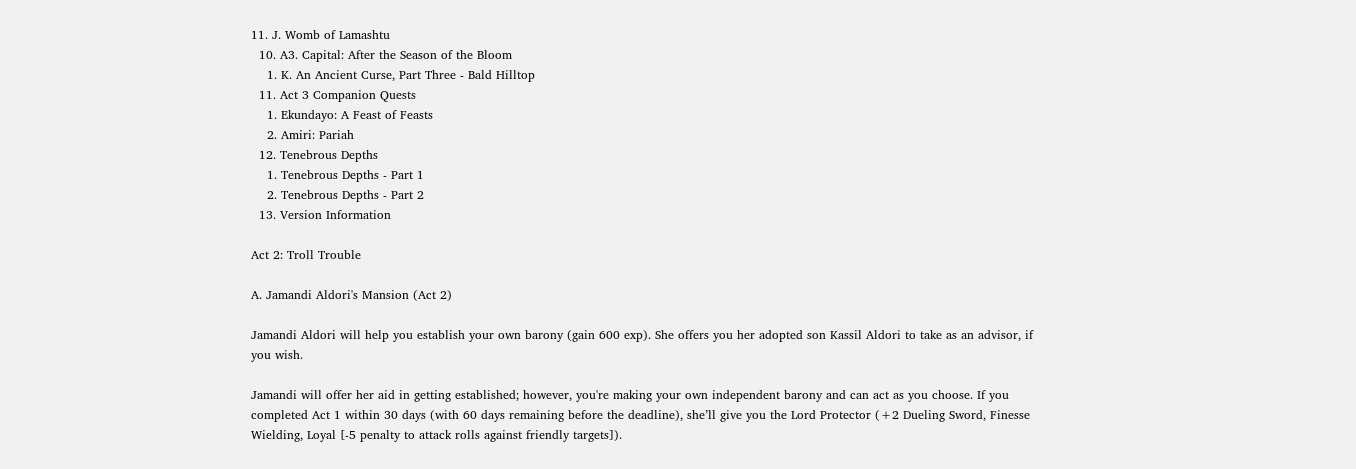11. J. Womb of Lamashtu
  10. A3. Capital: After the Season of the Bloom
    1. K. An Ancient Curse, Part Three - Bald Hilltop
  11. Act 3 Companion Quests
    1. Ekundayo: A Feast of Feasts
    2. Amiri: Pariah
  12. Tenebrous Depths
    1. Tenebrous Depths - Part 1
    2. Tenebrous Depths - Part 2
  13. Version Information

Act 2: Troll Trouble

A. Jamandi Aldori's Mansion (Act 2)

Jamandi Aldori will help you establish your own barony (gain 600 exp). She offers you her adopted son Kassil Aldori to take as an advisor, if you wish.

Jamandi will offer her aid in getting established; however, you're making your own independent barony and can act as you choose. If you completed Act 1 within 30 days (with 60 days remaining before the deadline), she’ll give you the Lord Protector (+2 Dueling Sword, Finesse Wielding, Loyal [-5 penalty to attack rolls against friendly targets]).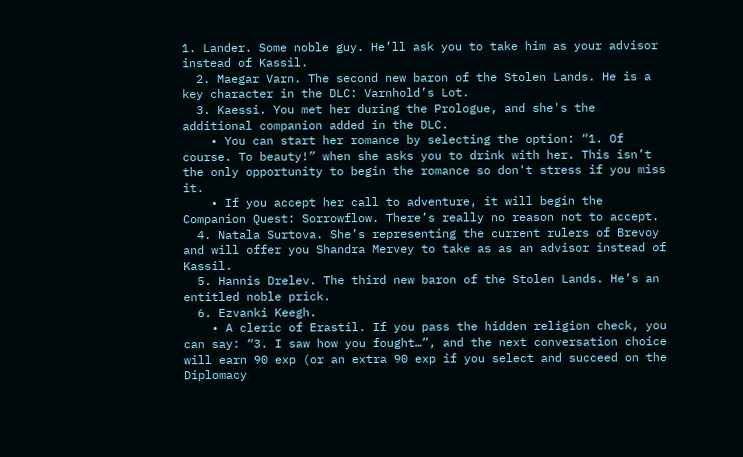1. Lander. Some noble guy. He’ll ask you to take him as your advisor instead of Kassil.
  2. Maegar Varn. The second new baron of the Stolen Lands. He is a key character in the DLC: Varnhold’s Lot.
  3. Kaessi. You met her during the Prologue, and she's the additional companion added in the DLC.
    • You can start her romance by selecting the option: “1. Of course. To beauty!” when she asks you to drink with her. This isn’t the only opportunity to begin the romance so don't stress if you miss it.
    • If you accept her call to adventure, it will begin the Companion Quest: Sorrowflow. There’s really no reason not to accept.
  4. Natala Surtova. She’s representing the current rulers of Brevoy and will offer you Shandra Mervey to take as as an advisor instead of Kassil.
  5. Hannis Drelev. The third new baron of the Stolen Lands. He’s an entitled noble prick.
  6. Ezvanki Keegh.
    • A cleric of Erastil. If you pass the hidden religion check, you can say: “3. I saw how you fought…”, and the next conversation choice will earn 90 exp (or an extra 90 exp if you select and succeed on the Diplomacy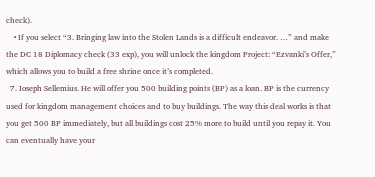check).
    • If you select “3. Bringing law into the Stolen Lands is a difficult endeavor. …” and make the DC 18 Diplomacy check (33 exp), you will unlock the kingdom Project: “Ezvanki’s Offer,” which allows you to build a free shrine once it’s completed.
  7. Ioseph Sellemius. He will offer you 500 building points (BP) as a loan. BP is the currency used for kingdom management choices and to buy buildings. The way this deal works is that you get 500 BP immediately, but all buildings cost 25% more to build until you repay it. You can eventually have your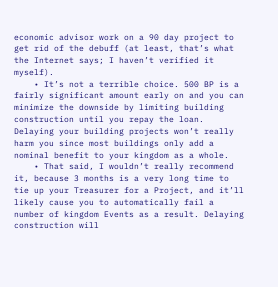economic advisor work on a 90 day project to get rid of the debuff (at least, that’s what the Internet says; I haven’t verified it myself).
    • It’s not a terrible choice. 500 BP is a fairly significant amount early on and you can minimize the downside by limiting building construction until you repay the loan. Delaying your building projects won’t really harm you since most buildings only add a nominal benefit to your kingdom as a whole.
    • That said, I wouldn’t really recommend it, because 3 months is a very long time to tie up your Treasurer for a Project, and it’ll likely cause you to automatically fail a number of kingdom Events as a result. Delaying construction will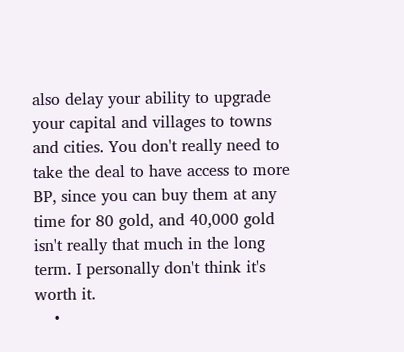also delay your ability to upgrade your capital and villages to towns and cities. You don't really need to take the deal to have access to more BP, since you can buy them at any time for 80 gold, and 40,000 gold isn't really that much in the long term. I personally don't think it's worth it.
    •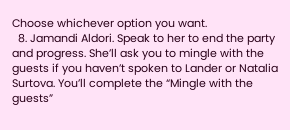Choose whichever option you want.
  8. Jamandi Aldori. Speak to her to end the party and progress. She’ll ask you to mingle with the guests if you haven’t spoken to Lander or Natalia Surtova. You’ll complete the “Mingle with the guests”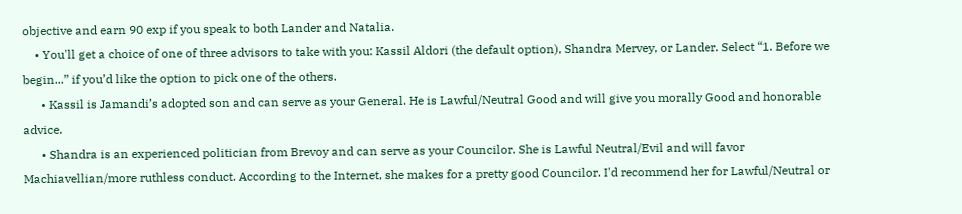objective and earn 90 exp if you speak to both Lander and Natalia.
    • You'll get a choice of one of three advisors to take with you: Kassil Aldori (the default option), Shandra Mervey, or Lander. Select “1. Before we begin...” if you’d like the option to pick one of the others.
      • Kassil is Jamandi’s adopted son and can serve as your General. He is Lawful/Neutral Good and will give you morally Good and honorable advice.
      • Shandra is an experienced politician from Brevoy and can serve as your Councilor. She is Lawful Neutral/Evil and will favor Machiavellian/more ruthless conduct. According to the Internet, she makes for a pretty good Councilor. I'd recommend her for Lawful/Neutral or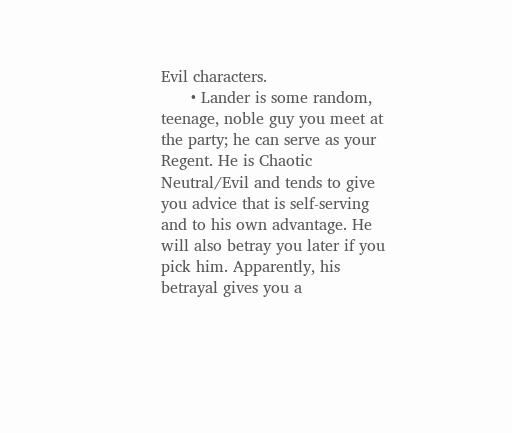Evil characters.
      • Lander is some random, teenage, noble guy you meet at the party; he can serve as your Regent. He is Chaotic Neutral/Evil and tends to give you advice that is self-serving and to his own advantage. He will also betray you later if you pick him. Apparently, his betrayal gives you a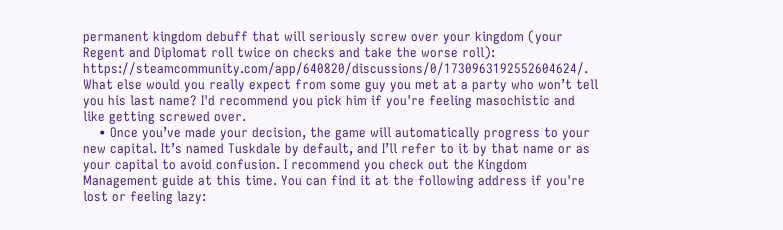permanent kingdom debuff that will seriously screw over your kingdom (your Regent and Diplomat roll twice on checks and take the worse roll): https://steamcommunity.com/app/640820/discussions/0/1730963192552604624/. What else would you really expect from some guy you met at a party who won’t tell you his last name? I'd recommend you pick him if you're feeling masochistic and like getting screwed over.
    • Once you’ve made your decision, the game will automatically progress to your new capital. It’s named Tuskdale by default, and I’ll refer to it by that name or as your capital to avoid confusion. I recommend you check out the Kingdom Management guide at this time. You can find it at the following address if you're lost or feeling lazy: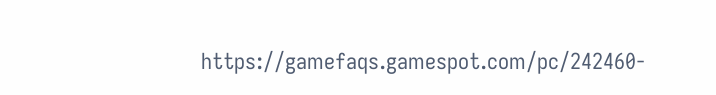https://gamefaqs.gamespot.com/pc/242460-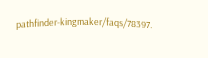pathfinder-kingmaker/faqs/78397.